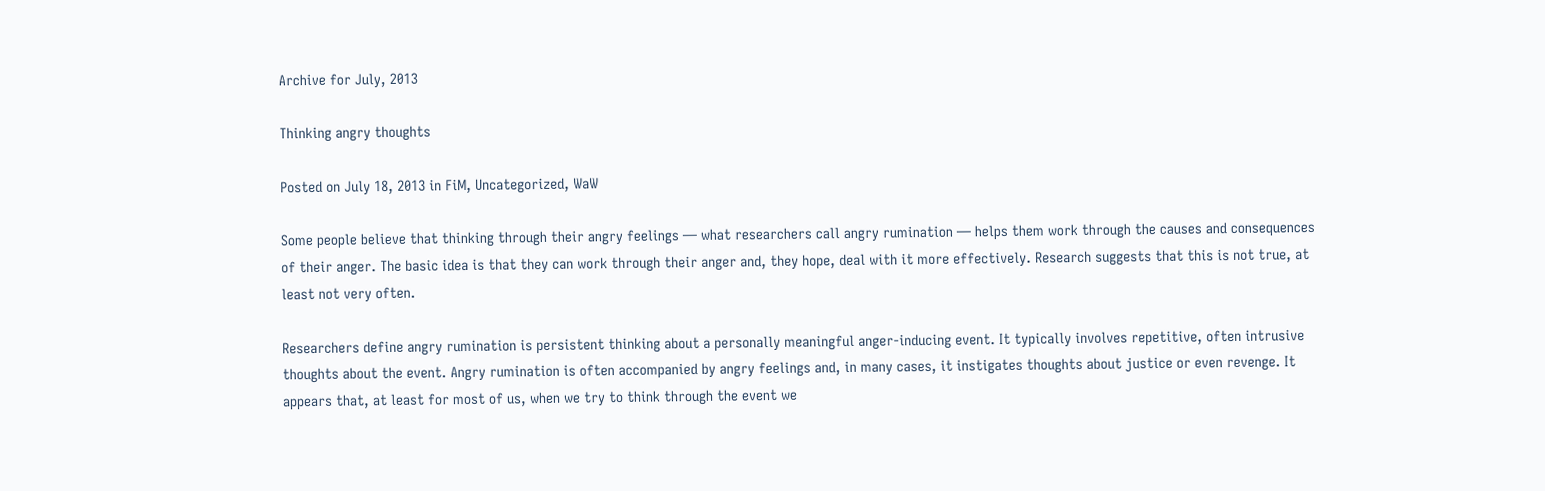Archive for July, 2013

Thinking angry thoughts

Posted on July 18, 2013 in FiM, Uncategorized, WaW

Some people believe that thinking through their angry feelings — what researchers call angry rumination — helps them work through the causes and consequences of their anger. The basic idea is that they can work through their anger and, they hope, deal with it more effectively. Research suggests that this is not true, at least not very often.

Researchers define angry rumination is persistent thinking about a personally meaningful anger-inducing event. It typically involves repetitive, often intrusive thoughts about the event. Angry rumination is often accompanied by angry feelings and, in many cases, it instigates thoughts about justice or even revenge. It appears that, at least for most of us, when we try to think through the event we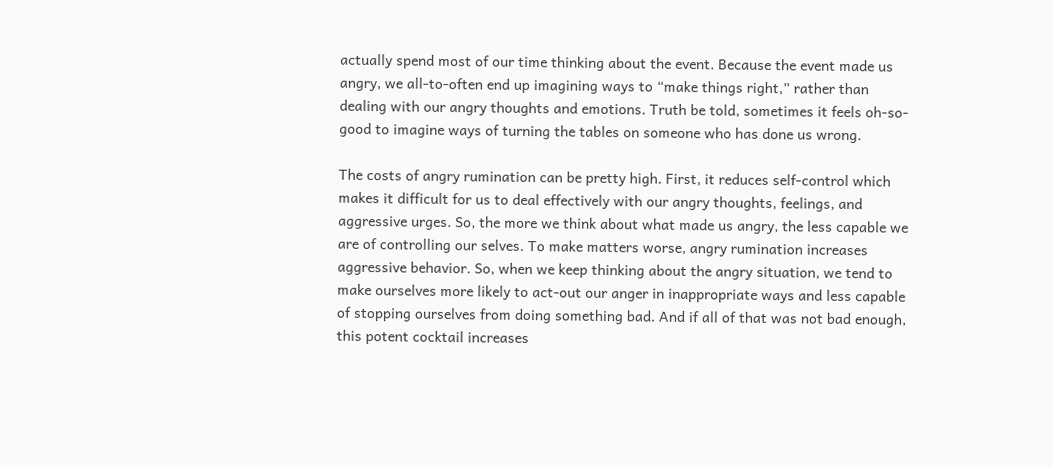actually spend most of our time thinking about the event. Because the event made us angry, we all-to-often end up imagining ways to “make things right,” rather than dealing with our angry thoughts and emotions. Truth be told, sometimes it feels oh-so-good to imagine ways of turning the tables on someone who has done us wrong.

The costs of angry rumination can be pretty high. First, it reduces self-control which makes it difficult for us to deal effectively with our angry thoughts, feelings, and aggressive urges. So, the more we think about what made us angry, the less capable we are of controlling our selves. To make matters worse, angry rumination increases aggressive behavior. So, when we keep thinking about the angry situation, we tend to make ourselves more likely to act-out our anger in inappropriate ways and less capable of stopping ourselves from doing something bad. And if all of that was not bad enough, this potent cocktail increases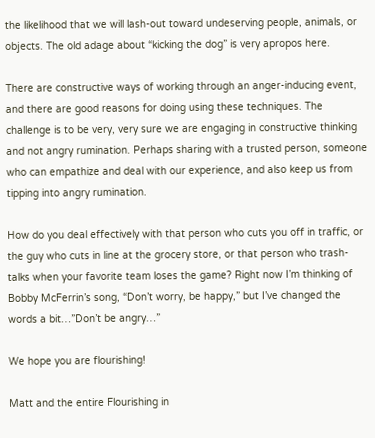the likelihood that we will lash-out toward undeserving people, animals, or objects. The old adage about “kicking the dog” is very apropos here.

There are constructive ways of working through an anger-inducing event, and there are good reasons for doing using these techniques. The challenge is to be very, very sure we are engaging in constructive thinking and not angry rumination. Perhaps sharing with a trusted person, someone who can empathize and deal with our experience, and also keep us from tipping into angry rumination.

How do you deal effectively with that person who cuts you off in traffic, or the guy who cuts in line at the grocery store, or that person who trash-talks when your favorite team loses the game? Right now I’m thinking of Bobby McFerrin’s song, “Don’t worry, be happy,” but I’ve changed the words a bit…”Don’t be angry…”

We hope you are flourishing!

Matt and the entire Flourishing in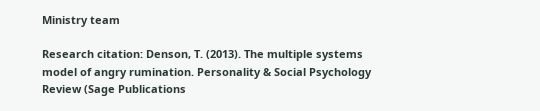Ministry team

Research citation: Denson, T. (2013). The multiple systems model of angry rumination. Personality & Social Psychology Review (Sage Publications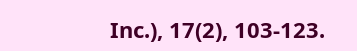Inc.), 17(2), 103-123.